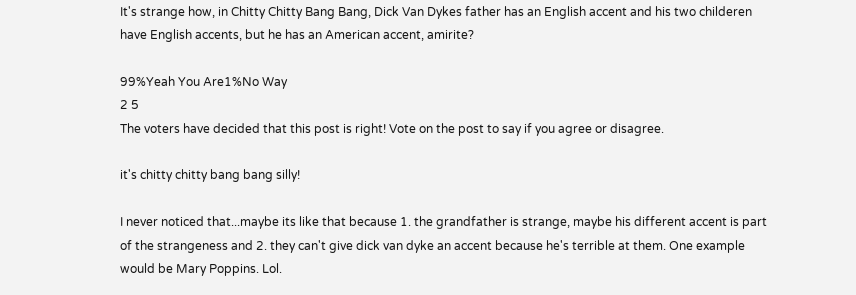It's strange how, in Chitty Chitty Bang Bang, Dick Van Dykes father has an English accent and his two childeren have English accents, but he has an American accent, amirite?

99%Yeah You Are1%No Way
2 5
The voters have decided that this post is right! Vote on the post to say if you agree or disagree.

it's chitty chitty bang bang silly!

I never noticed that...maybe its like that because 1. the grandfather is strange, maybe his different accent is part of the strangeness and 2. they can't give dick van dyke an accent because he's terrible at them. One example would be Mary Poppins. Lol.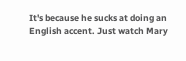It's because he sucks at doing an English accent. Just watch Mary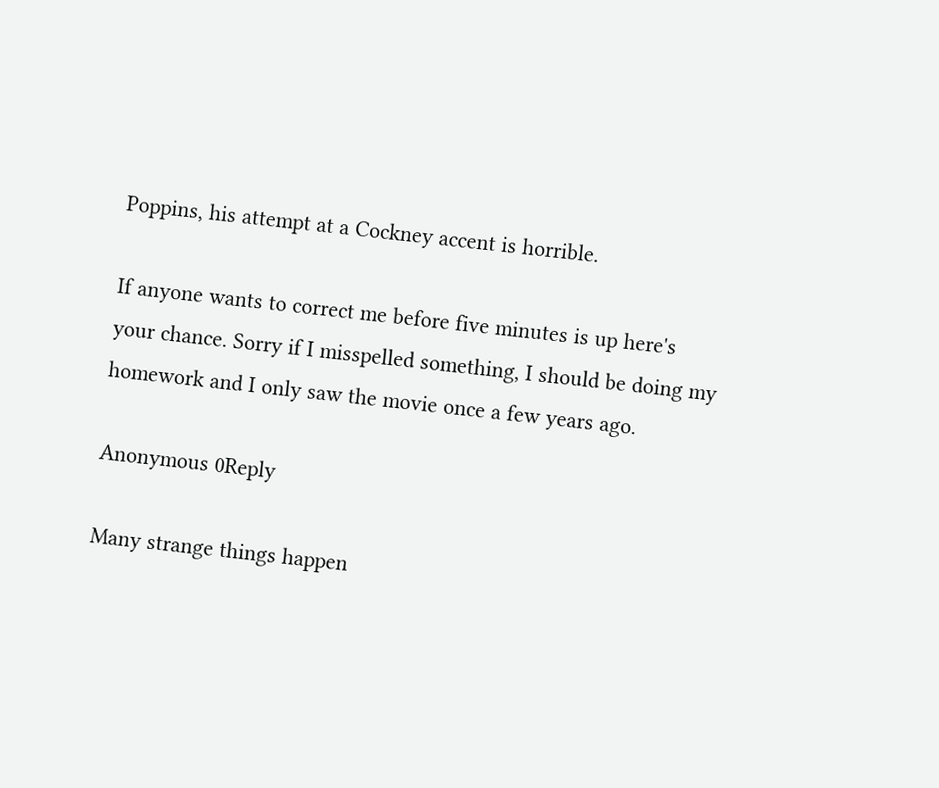Poppins, his attempt at a Cockney accent is horrible.

If anyone wants to correct me before five minutes is up here's your chance. Sorry if I misspelled something, I should be doing my homework and I only saw the movie once a few years ago.

Anonymous 0Reply

Many strange things happen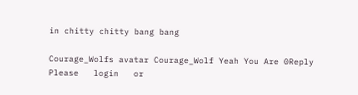in chitty chitty bang bang

Courage_Wolfs avatar Courage_Wolf Yeah You Are 0Reply
Please   login   or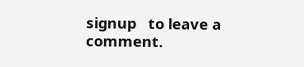signup   to leave a comment.